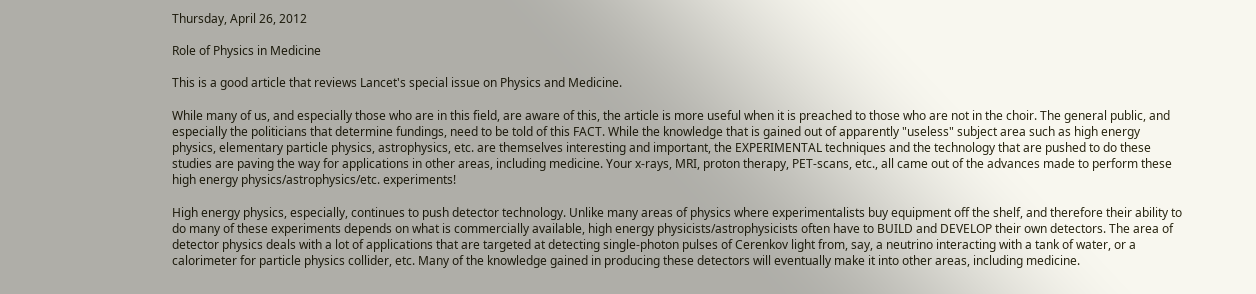Thursday, April 26, 2012

Role of Physics in Medicine

This is a good article that reviews Lancet's special issue on Physics and Medicine.

While many of us, and especially those who are in this field, are aware of this, the article is more useful when it is preached to those who are not in the choir. The general public, and especially the politicians that determine fundings, need to be told of this FACT. While the knowledge that is gained out of apparently "useless" subject area such as high energy physics, elementary particle physics, astrophysics, etc. are themselves interesting and important, the EXPERIMENTAL techniques and the technology that are pushed to do these studies are paving the way for applications in other areas, including medicine. Your x-rays, MRI, proton therapy, PET-scans, etc., all came out of the advances made to perform these high energy physics/astrophysics/etc. experiments!

High energy physics, especially, continues to push detector technology. Unlike many areas of physics where experimentalists buy equipment off the shelf, and therefore their ability to do many of these experiments depends on what is commercially available, high energy physicists/astrophysicists often have to BUILD and DEVELOP their own detectors. The area of detector physics deals with a lot of applications that are targeted at detecting single-photon pulses of Cerenkov light from, say, a neutrino interacting with a tank of water, or a calorimeter for particle physics collider, etc. Many of the knowledge gained in producing these detectors will eventually make it into other areas, including medicine.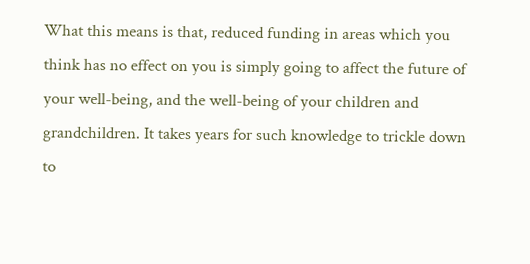What this means is that, reduced funding in areas which you think has no effect on you is simply going to affect the future of your well-being, and the well-being of your children and grandchildren. It takes years for such knowledge to trickle down to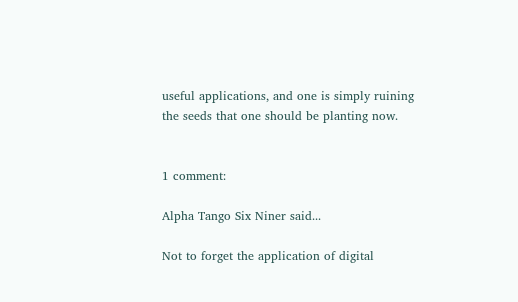useful applications, and one is simply ruining the seeds that one should be planting now.


1 comment:

Alpha Tango Six Niner said...

Not to forget the application of digital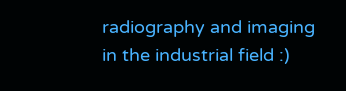radiography and imaging in the industrial field :)